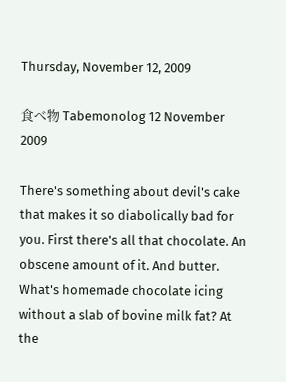Thursday, November 12, 2009

食べ物 Tabemonolog 12 November 2009

There's something about devil's cake that makes it so diabolically bad for you. First there's all that chocolate. An obscene amount of it. And butter. What's homemade chocolate icing without a slab of bovine milk fat? At the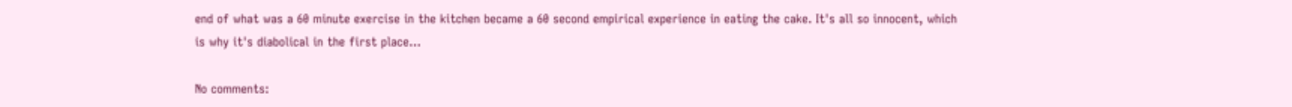end of what was a 60 minute exercise in the kitchen became a 60 second empirical experience in eating the cake. It's all so innocent, which is why it's diabolical in the first place...

No comments: